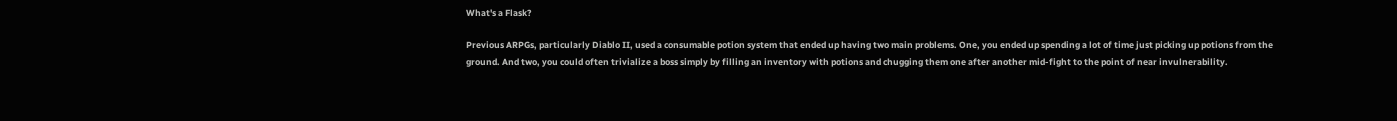What's a Flask?

Previous ARPGs, particularly Diablo II, used a consumable potion system that ended up having two main problems. One, you ended up spending a lot of time just picking up potions from the ground. And two, you could often trivialize a boss simply by filling an inventory with potions and chugging them one after another mid-fight to the point of near invulnerability.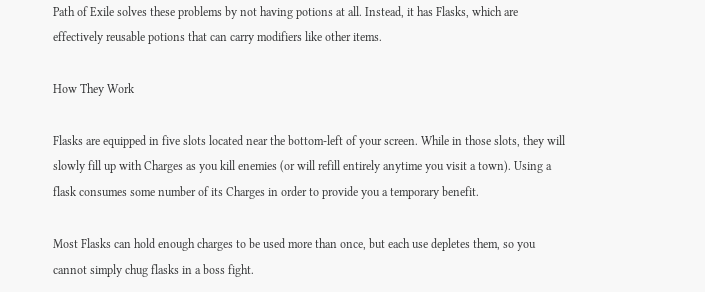Path of Exile solves these problems by not having potions at all. Instead, it has Flasks, which are effectively reusable potions that can carry modifiers like other items.

How They Work

Flasks are equipped in five slots located near the bottom-left of your screen. While in those slots, they will slowly fill up with Charges as you kill enemies (or will refill entirely anytime you visit a town). Using a flask consumes some number of its Charges in order to provide you a temporary benefit.

Most Flasks can hold enough charges to be used more than once, but each use depletes them, so you cannot simply chug flasks in a boss fight.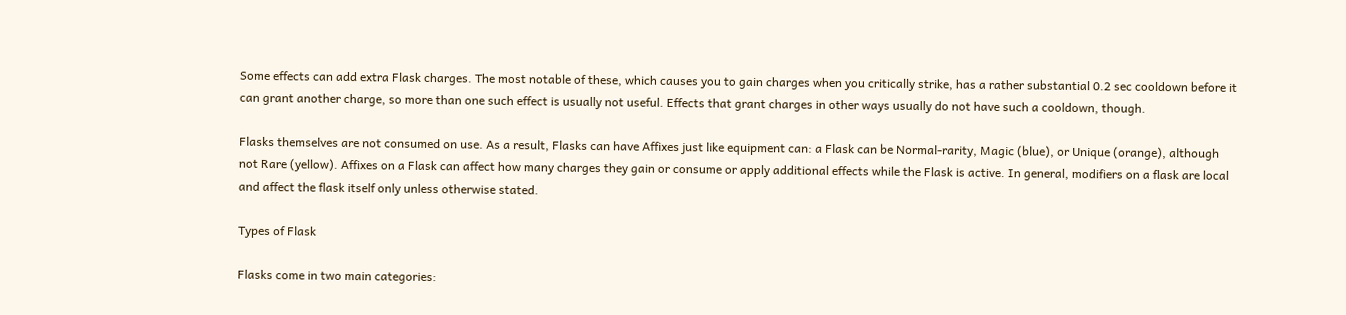Some effects can add extra Flask charges. The most notable of these, which causes you to gain charges when you critically strike, has a rather substantial 0.2 sec cooldown before it can grant another charge, so more than one such effect is usually not useful. Effects that grant charges in other ways usually do not have such a cooldown, though.

Flasks themselves are not consumed on use. As a result, Flasks can have Affixes just like equipment can: a Flask can be Normal-rarity, Magic (blue), or Unique (orange), although not Rare (yellow). Affixes on a Flask can affect how many charges they gain or consume or apply additional effects while the Flask is active. In general, modifiers on a flask are local and affect the flask itself only unless otherwise stated.

Types of Flask

Flasks come in two main categories: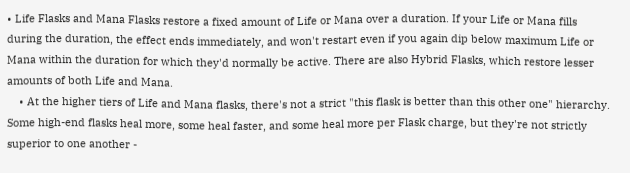• Life Flasks and Mana Flasks restore a fixed amount of Life or Mana over a duration. If your Life or Mana fills during the duration, the effect ends immediately, and won't restart even if you again dip below maximum Life or Mana within the duration for which they'd normally be active. There are also Hybrid Flasks, which restore lesser amounts of both Life and Mana.
    • At the higher tiers of Life and Mana flasks, there's not a strict "this flask is better than this other one" hierarchy. Some high-end flasks heal more, some heal faster, and some heal more per Flask charge, but they're not strictly superior to one another -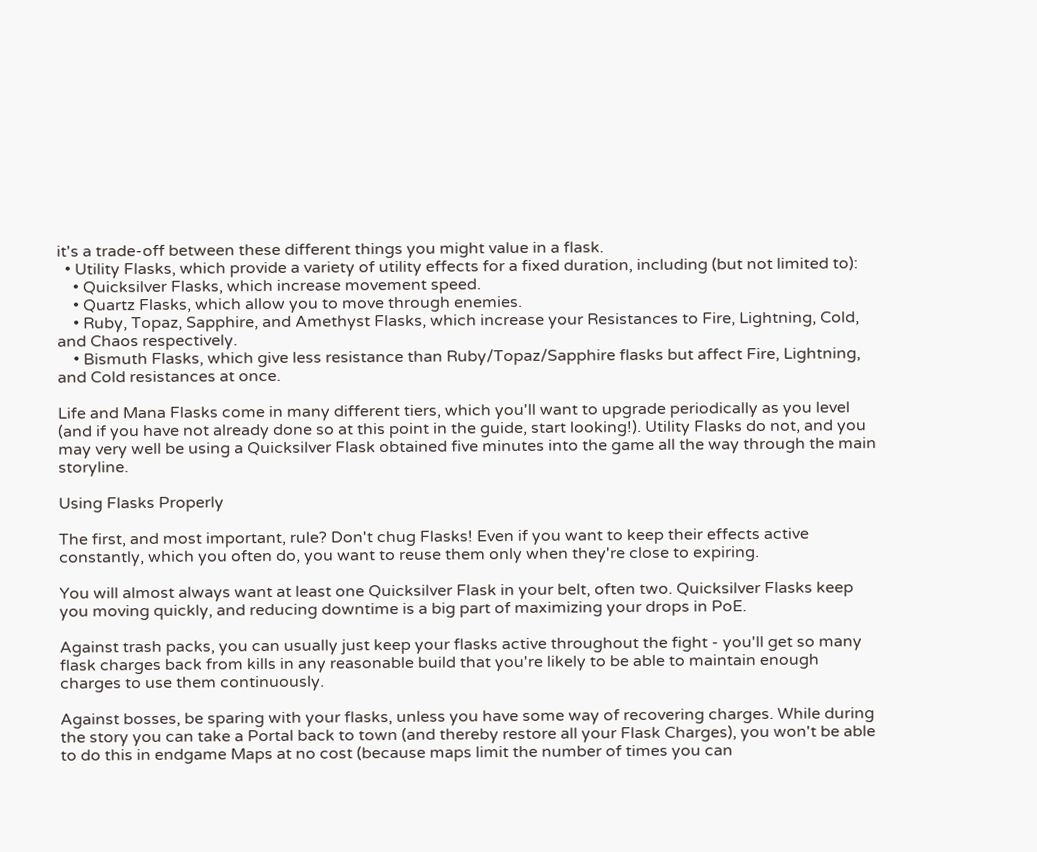it's a trade-off between these different things you might value in a flask.
  • Utility Flasks, which provide a variety of utility effects for a fixed duration, including (but not limited to):
    • Quicksilver Flasks, which increase movement speed.
    • Quartz Flasks, which allow you to move through enemies.
    • Ruby, Topaz, Sapphire, and Amethyst Flasks, which increase your Resistances to Fire, Lightning, Cold, and Chaos respectively.
    • Bismuth Flasks, which give less resistance than Ruby/Topaz/Sapphire flasks but affect Fire, Lightning, and Cold resistances at once.

Life and Mana Flasks come in many different tiers, which you'll want to upgrade periodically as you level (and if you have not already done so at this point in the guide, start looking!). Utility Flasks do not, and you may very well be using a Quicksilver Flask obtained five minutes into the game all the way through the main storyline.

Using Flasks Properly

The first, and most important, rule? Don't chug Flasks! Even if you want to keep their effects active constantly, which you often do, you want to reuse them only when they're close to expiring.

You will almost always want at least one Quicksilver Flask in your belt, often two. Quicksilver Flasks keep you moving quickly, and reducing downtime is a big part of maximizing your drops in PoE.

Against trash packs, you can usually just keep your flasks active throughout the fight - you'll get so many flask charges back from kills in any reasonable build that you're likely to be able to maintain enough charges to use them continuously.

Against bosses, be sparing with your flasks, unless you have some way of recovering charges. While during the story you can take a Portal back to town (and thereby restore all your Flask Charges), you won't be able to do this in endgame Maps at no cost (because maps limit the number of times you can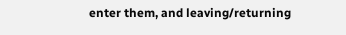enter them, and leaving/returning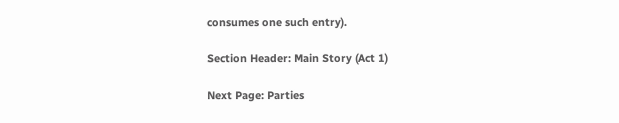consumes one such entry).

Section Header: Main Story (Act 1)

Next Page: Parties